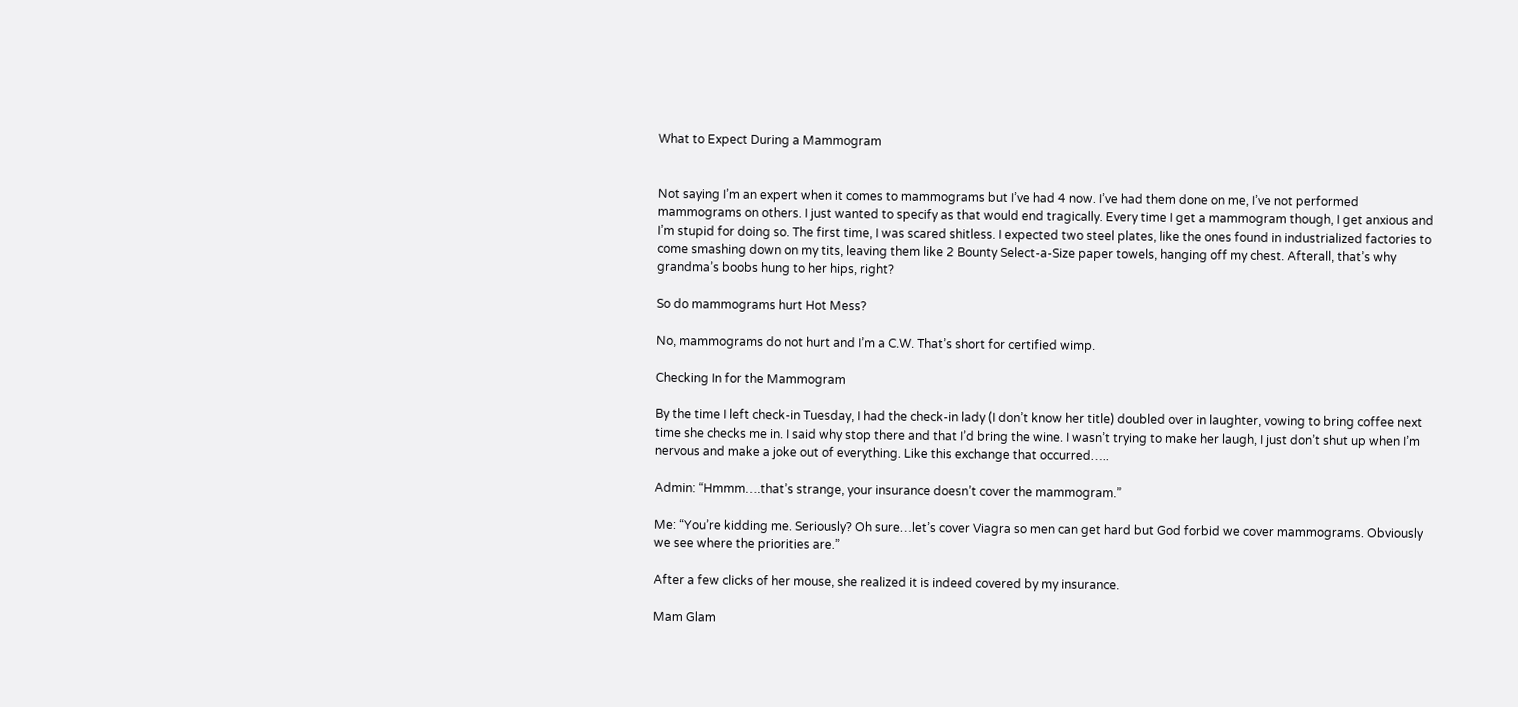What to Expect During a Mammogram


Not saying I’m an expert when it comes to mammograms but I’ve had 4 now. I’ve had them done on me, I’ve not performed mammograms on others. I just wanted to specify as that would end tragically. Every time I get a mammogram though, I get anxious and I’m stupid for doing so. The first time, I was scared shitless. I expected two steel plates, like the ones found in industrialized factories to come smashing down on my tits, leaving them like 2 Bounty Select-a-Size paper towels, hanging off my chest. Afterall, that’s why grandma’s boobs hung to her hips, right?

So do mammograms hurt Hot Mess?

No, mammograms do not hurt and I’m a C.W. That’s short for certified wimp.

Checking In for the Mammogram

By the time I left check-in Tuesday, I had the check-in lady (I don’t know her title) doubled over in laughter, vowing to bring coffee next time she checks me in. I said why stop there and that I’d bring the wine. I wasn’t trying to make her laugh, I just don’t shut up when I’m nervous and make a joke out of everything. Like this exchange that occurred…..

Admin: “Hmmm….that’s strange, your insurance doesn’t cover the mammogram.”

Me: “You’re kidding me. Seriously? Oh sure…let’s cover Viagra so men can get hard but God forbid we cover mammograms. Obviously we see where the priorities are.”

After a few clicks of her mouse, she realized it is indeed covered by my insurance.

Mam Glam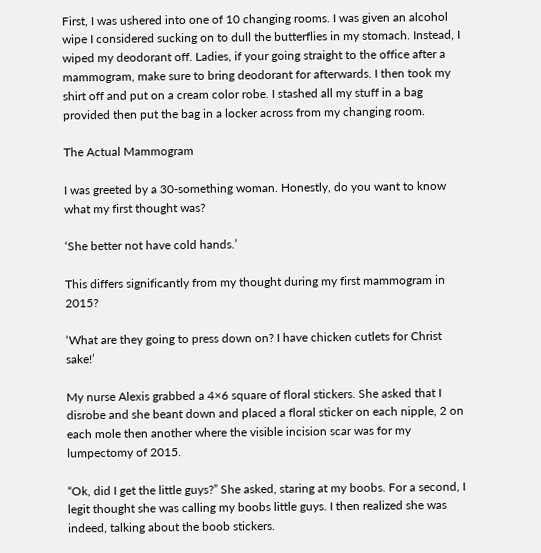First, I was ushered into one of 10 changing rooms. I was given an alcohol wipe I considered sucking on to dull the butterflies in my stomach. Instead, I wiped my deodorant off. Ladies, if your going straight to the office after a mammogram, make sure to bring deodorant for afterwards. I then took my shirt off and put on a cream color robe. I stashed all my stuff in a bag provided then put the bag in a locker across from my changing room.

The Actual Mammogram

I was greeted by a 30-something woman. Honestly, do you want to know what my first thought was?

‘She better not have cold hands.’

This differs significantly from my thought during my first mammogram in 2015?

‘What are they going to press down on? I have chicken cutlets for Christ sake!’

My nurse Alexis grabbed a 4×6 square of floral stickers. She asked that I disrobe and she beant down and placed a floral sticker on each nipple, 2 on each mole then another where the visible incision scar was for my lumpectomy of 2015.

“Ok, did I get the little guys?” She asked, staring at my boobs. For a second, I legit thought she was calling my boobs little guys. I then realized she was indeed, talking about the boob stickers.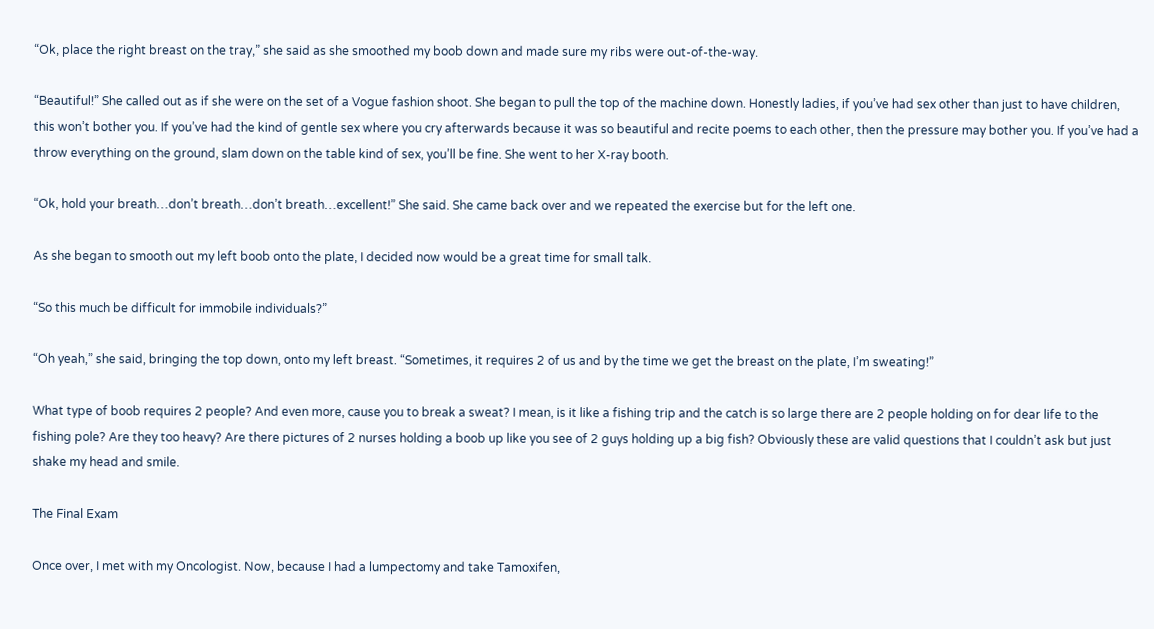“Ok, place the right breast on the tray,” she said as she smoothed my boob down and made sure my ribs were out-of-the-way.

“Beautiful!” She called out as if she were on the set of a Vogue fashion shoot. She began to pull the top of the machine down. Honestly ladies, if you’ve had sex other than just to have children, this won’t bother you. If you’ve had the kind of gentle sex where you cry afterwards because it was so beautiful and recite poems to each other, then the pressure may bother you. If you’ve had a throw everything on the ground, slam down on the table kind of sex, you’ll be fine. She went to her X-ray booth.

“Ok, hold your breath…don’t breath…don’t breath…excellent!” She said. She came back over and we repeated the exercise but for the left one.

As she began to smooth out my left boob onto the plate, I decided now would be a great time for small talk.

“So this much be difficult for immobile individuals?”

“Oh yeah,” she said, bringing the top down, onto my left breast. “Sometimes, it requires 2 of us and by the time we get the breast on the plate, I’m sweating!”

What type of boob requires 2 people? And even more, cause you to break a sweat? I mean, is it like a fishing trip and the catch is so large there are 2 people holding on for dear life to the fishing pole? Are they too heavy? Are there pictures of 2 nurses holding a boob up like you see of 2 guys holding up a big fish? Obviously these are valid questions that I couldn’t ask but just shake my head and smile.

The Final Exam

Once over, I met with my Oncologist. Now, because I had a lumpectomy and take Tamoxifen,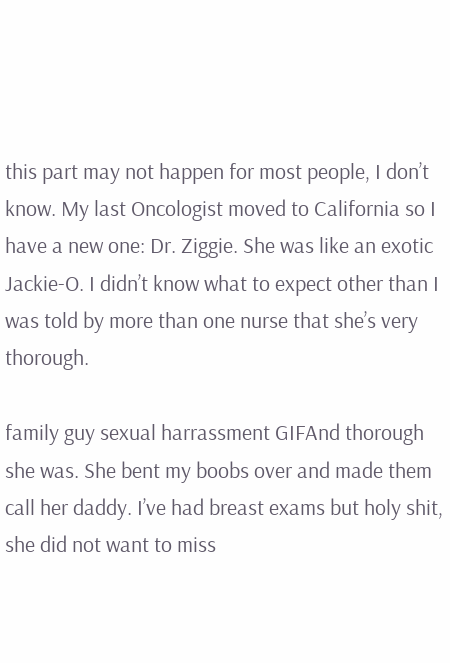this part may not happen for most people, I don’t know. My last Oncologist moved to California so I have a new one: Dr. Ziggie. She was like an exotic Jackie-O. I didn’t know what to expect other than I was told by more than one nurse that she’s very thorough.

family guy sexual harrassment GIFAnd thorough she was. She bent my boobs over and made them call her daddy. I’ve had breast exams but holy shit, she did not want to miss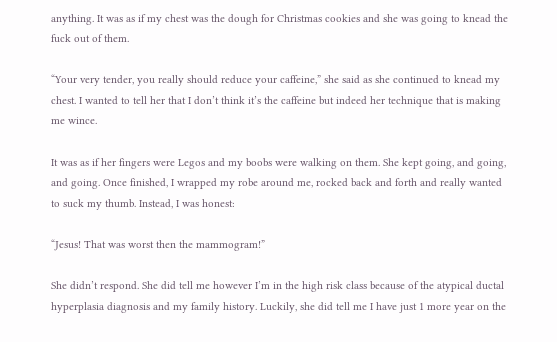anything. It was as if my chest was the dough for Christmas cookies and she was going to knead the fuck out of them.

“Your very tender, you really should reduce your caffeine,” she said as she continued to knead my chest. I wanted to tell her that I don’t think it’s the caffeine but indeed her technique that is making me wince.

It was as if her fingers were Legos and my boobs were walking on them. She kept going, and going, and going. Once finished, I wrapped my robe around me, rocked back and forth and really wanted to suck my thumb. Instead, I was honest:

“Jesus! That was worst then the mammogram!”

She didn’t respond. She did tell me however I’m in the high risk class because of the atypical ductal hyperplasia diagnosis and my family history. Luckily, she did tell me I have just 1 more year on the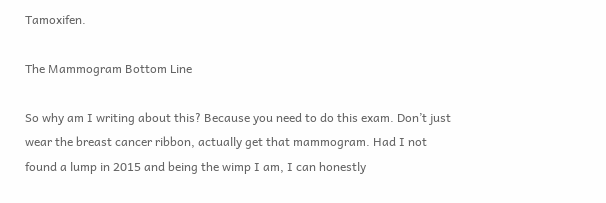Tamoxifen.

The Mammogram Bottom Line

So why am I writing about this? Because you need to do this exam. Don’t just wear the breast cancer ribbon, actually get that mammogram. Had I not found a lump in 2015 and being the wimp I am, I can honestly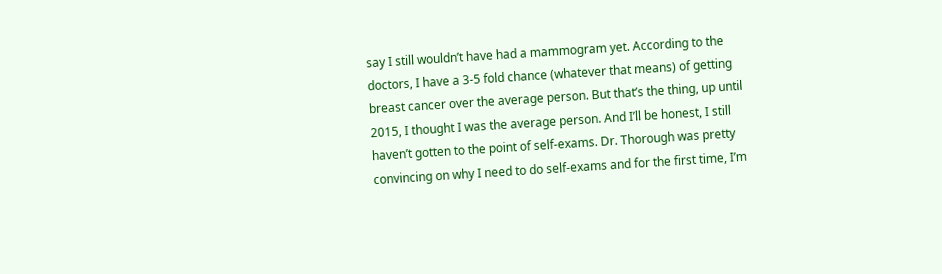say I still wouldn’t have had a mammogram yet. According to the doctors, I have a 3-5 fold chance (whatever that means) of getting breast cancer over the average person. But that’s the thing, up until 2015, I thought I was the average person. And I’ll be honest, I still haven’t gotten to the point of self-exams. Dr. Thorough was pretty convincing on why I need to do self-exams and for the first time, I’m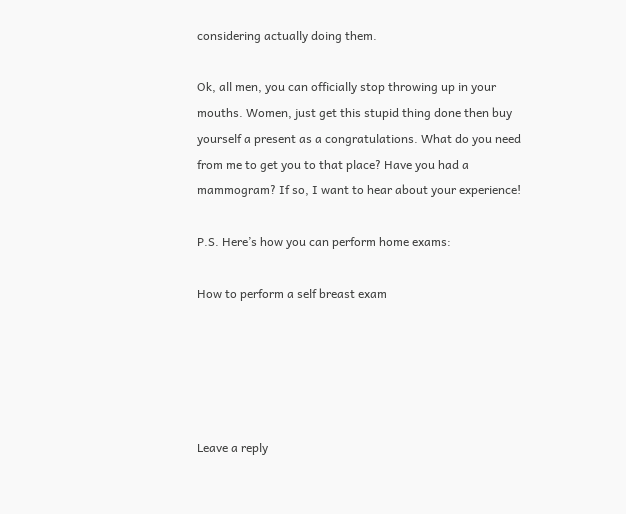considering actually doing them.

Ok, all men, you can officially stop throwing up in your mouths. Women, just get this stupid thing done then buy yourself a present as a congratulations. What do you need from me to get you to that place? Have you had a mammogram? If so, I want to hear about your experience!

P.S. Here’s how you can perform home exams:

How to perform a self breast exam





Leave a reply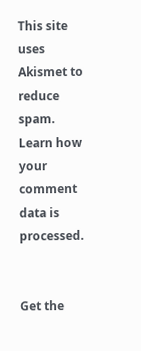This site uses Akismet to reduce spam. Learn how your comment data is processed.


Get the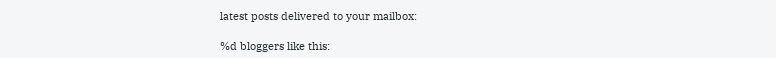latest posts delivered to your mailbox:

%d bloggers like this: